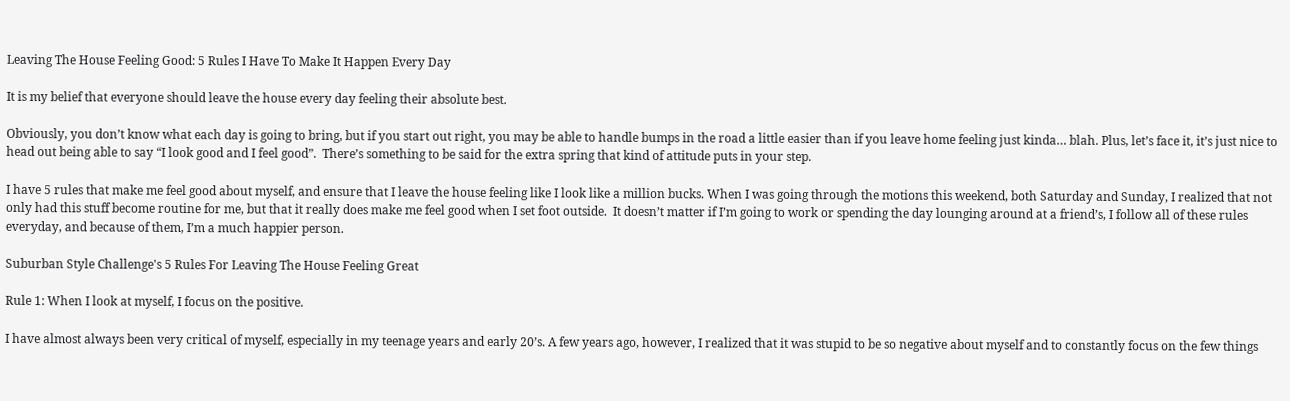Leaving The House Feeling Good: 5 Rules I Have To Make It Happen Every Day

It is my belief that everyone should leave the house every day feeling their absolute best.

Obviously, you don’t know what each day is going to bring, but if you start out right, you may be able to handle bumps in the road a little easier than if you leave home feeling just kinda… blah. Plus, let’s face it, it’s just nice to head out being able to say “I look good and I feel good”.  There’s something to be said for the extra spring that kind of attitude puts in your step.

I have 5 rules that make me feel good about myself, and ensure that I leave the house feeling like I look like a million bucks. When I was going through the motions this weekend, both Saturday and Sunday, I realized that not only had this stuff become routine for me, but that it really does make me feel good when I set foot outside.  It doesn’t matter if I’m going to work or spending the day lounging around at a friend’s, I follow all of these rules everyday, and because of them, I’m a much happier person.

Suburban Style Challenge's 5 Rules For Leaving The House Feeling Great

Rule 1: When I look at myself, I focus on the positive.

I have almost always been very critical of myself, especially in my teenage years and early 20’s. A few years ago, however, I realized that it was stupid to be so negative about myself and to constantly focus on the few things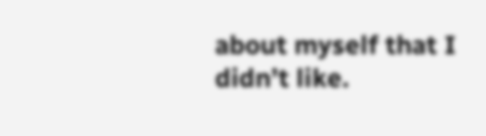about myself that I didn’t like.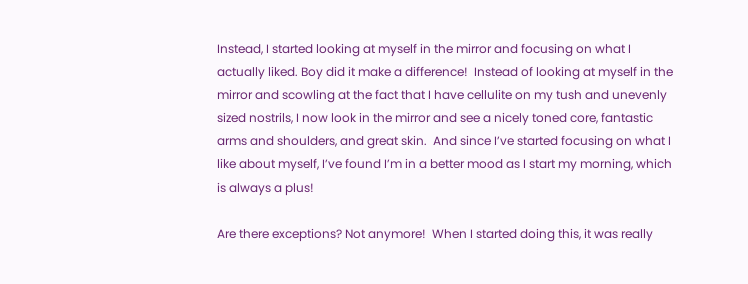Instead, I started looking at myself in the mirror and focusing on what I actually liked. Boy did it make a difference!  Instead of looking at myself in the mirror and scowling at the fact that I have cellulite on my tush and unevenly sized nostrils, I now look in the mirror and see a nicely toned core, fantastic arms and shoulders, and great skin.  And since I’ve started focusing on what I like about myself, I’ve found I’m in a better mood as I start my morning, which is always a plus!

Are there exceptions? Not anymore!  When I started doing this, it was really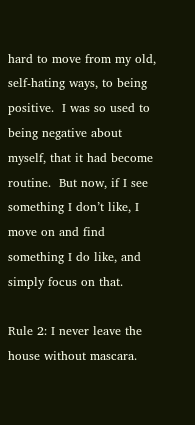hard to move from my old, self-hating ways, to being positive.  I was so used to being negative about myself, that it had become routine.  But now, if I see something I don’t like, I move on and find something I do like, and simply focus on that.

Rule 2: I never leave the house without mascara.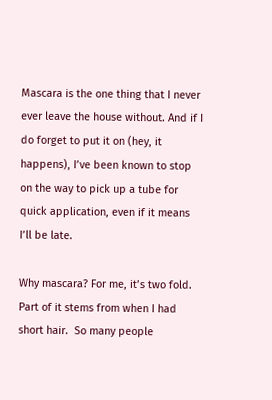Mascara is the one thing that I never ever leave the house without. And if I do forget to put it on (hey, it happens), I’ve been known to stop on the way to pick up a tube for quick application, even if it means I’ll be late.

Why mascara? For me, it’s two fold.  Part of it stems from when I had short hair.  So many people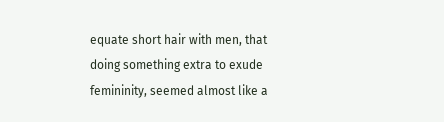equate short hair with men, that doing something extra to exude femininity, seemed almost like a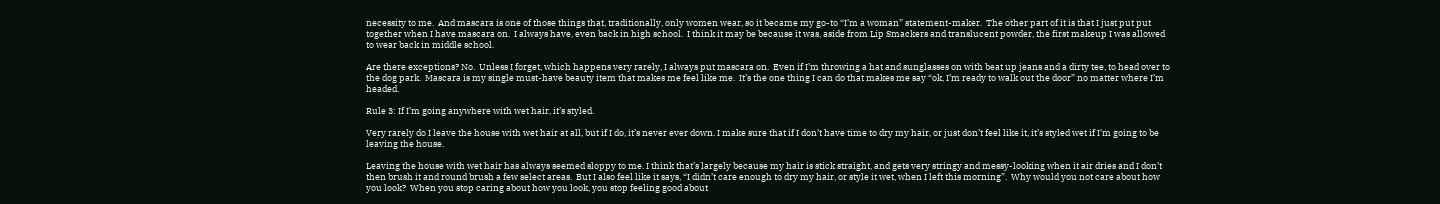necessity to me.  And mascara is one of those things that, traditionally, only women wear, so it became my go-to “I’m a woman” statement-maker.  The other part of it is that I just put put together when I have mascara on.  I always have, even back in high school.  I think it may be because it was, aside from Lip Smackers and translucent powder, the first makeup I was allowed to wear back in middle school.

Are there exceptions? No.  Unless I forget, which happens very rarely, I always put mascara on.  Even if I’m throwing a hat and sunglasses on with beat up jeans and a dirty tee, to head over to the dog park.  Mascara is my single must-have beauty item that makes me feel like me.  It’s the one thing I can do that makes me say “ok, I’m ready to walk out the door” no matter where I’m headed.

Rule 3: If I’m going anywhere with wet hair, it’s styled.

Very rarely do I leave the house with wet hair at all, but if I do, it’s never ever down. I make sure that if I don’t have time to dry my hair, or just don’t feel like it, it’s styled wet if I’m going to be leaving the house.

Leaving the house with wet hair has always seemed sloppy to me. I think that’s largely because my hair is stick straight, and gets very stringy and messy-looking when it air dries and I don’t then brush it and round brush a few select areas.  But I also feel like it says, “I didn’t care enough to dry my hair, or style it wet, when I left this morning”.  Why would you not care about how you look?  When you stop caring about how you look, you stop feeling good about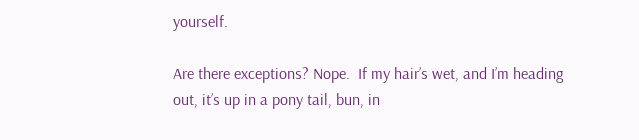yourself.

Are there exceptions? Nope.  If my hair’s wet, and I’m heading out, it’s up in a pony tail, bun, in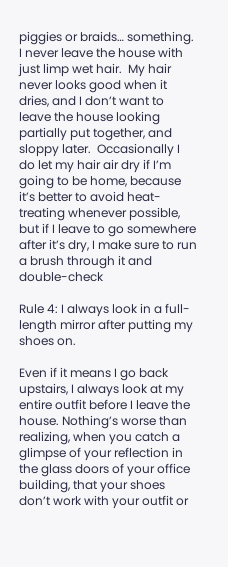piggies or braids… something.  I never leave the house with just limp wet hair.  My hair never looks good when it dries, and I don’t want to leave the house looking partially put together, and sloppy later.  Occasionally I do let my hair air dry if I’m going to be home, because it’s better to avoid heat-treating whenever possible, but if I leave to go somewhere after it’s dry, I make sure to run a brush through it and double-check

Rule 4: I always look in a full-length mirror after putting my shoes on.

Even if it means I go back upstairs, I always look at my entire outfit before I leave the house. Nothing’s worse than realizing, when you catch a glimpse of your reflection in the glass doors of your office building, that your shoes don’t work with your outfit or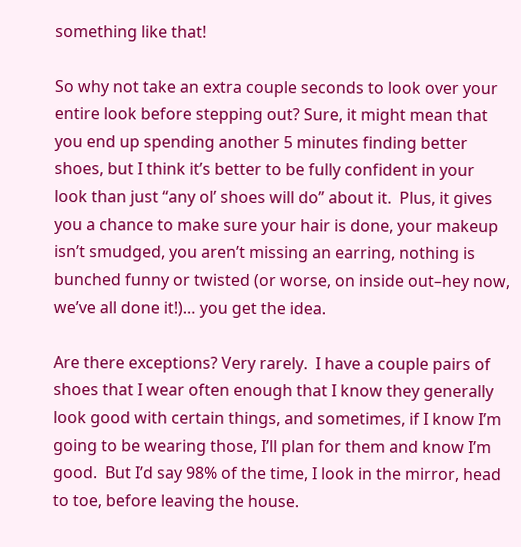something like that!

So why not take an extra couple seconds to look over your entire look before stepping out? Sure, it might mean that you end up spending another 5 minutes finding better shoes, but I think it’s better to be fully confident in your look than just “any ol’ shoes will do” about it.  Plus, it gives you a chance to make sure your hair is done, your makeup isn’t smudged, you aren’t missing an earring, nothing is bunched funny or twisted (or worse, on inside out–hey now, we’ve all done it!)… you get the idea.

Are there exceptions? Very rarely.  I have a couple pairs of shoes that I wear often enough that I know they generally look good with certain things, and sometimes, if I know I’m going to be wearing those, I’ll plan for them and know I’m good.  But I’d say 98% of the time, I look in the mirror, head to toe, before leaving the house.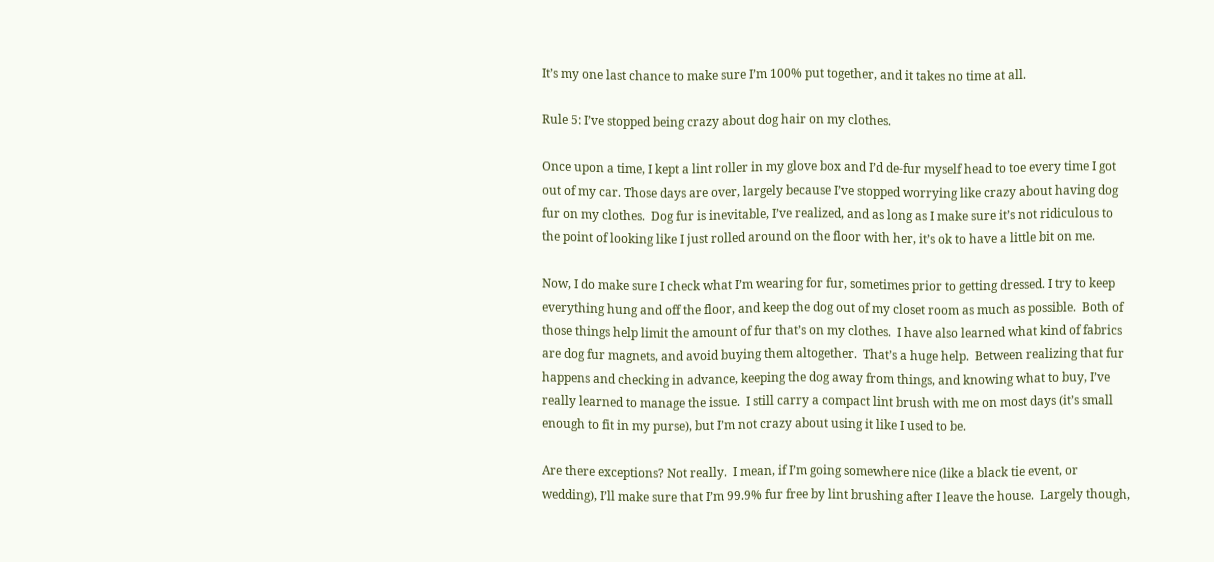It’s my one last chance to make sure I’m 100% put together, and it takes no time at all.

Rule 5: I’ve stopped being crazy about dog hair on my clothes.

Once upon a time, I kept a lint roller in my glove box and I’d de-fur myself head to toe every time I got out of my car. Those days are over, largely because I’ve stopped worrying like crazy about having dog fur on my clothes.  Dog fur is inevitable, I’ve realized, and as long as I make sure it’s not ridiculous to the point of looking like I just rolled around on the floor with her, it’s ok to have a little bit on me.

Now, I do make sure I check what I’m wearing for fur, sometimes prior to getting dressed. I try to keep everything hung and off the floor, and keep the dog out of my closet room as much as possible.  Both of those things help limit the amount of fur that’s on my clothes.  I have also learned what kind of fabrics are dog fur magnets, and avoid buying them altogether.  That’s a huge help.  Between realizing that fur happens and checking in advance, keeping the dog away from things, and knowing what to buy, I’ve really learned to manage the issue.  I still carry a compact lint brush with me on most days (it’s small enough to fit in my purse), but I’m not crazy about using it like I used to be.

Are there exceptions? Not really.  I mean, if I’m going somewhere nice (like a black tie event, or wedding), I’ll make sure that I’m 99.9% fur free by lint brushing after I leave the house.  Largely though,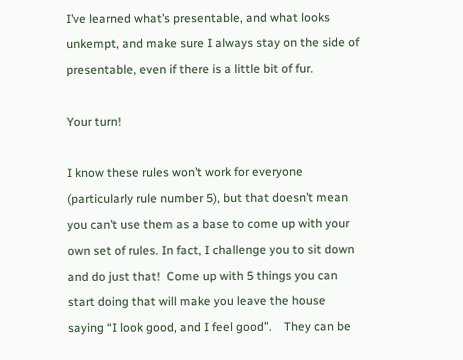I’ve learned what’s presentable, and what looks unkempt, and make sure I always stay on the side of presentable, even if there is a little bit of fur.

Your turn!

I know these rules won’t work for everyone (particularly rule number 5), but that doesn’t mean you can’t use them as a base to come up with your own set of rules. In fact, I challenge you to sit down and do just that!  Come up with 5 things you can start doing that will make you leave the house saying “I look good, and I feel good”.    They can be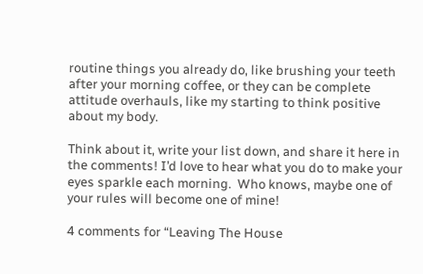routine things you already do, like brushing your teeth after your morning coffee, or they can be complete attitude overhauls, like my starting to think positive about my body.

Think about it, write your list down, and share it here in the comments! I’d love to hear what you do to make your eyes sparkle each morning.  Who knows, maybe one of your rules will become one of mine!

4 comments for “Leaving The House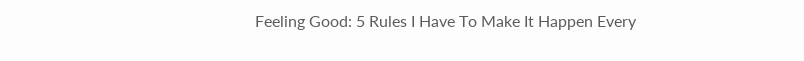Feeling Good: 5 Rules I Have To Make It Happen Every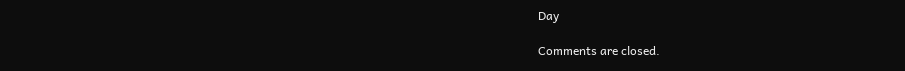Day

Comments are closed.